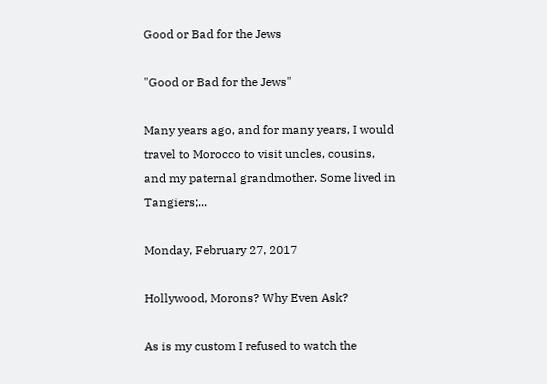Good or Bad for the Jews

"Good or Bad for the Jews"

Many years ago, and for many years, I would travel to Morocco to visit uncles, cousins, and my paternal grandmother. Some lived in Tangiers;...

Monday, February 27, 2017

Hollywood, Morons? Why Even Ask?

As is my custom I refused to watch the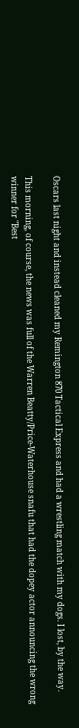Oscars last night and instead cleaned my Remington 870 Tactical Express and had a wrestling match with my dogs. I lost, by the way.

This morning, of course, the news was full of the Warren Beatty/Price-Waterhouse snafu that had the dopey actor announcing the wrong winner for "Best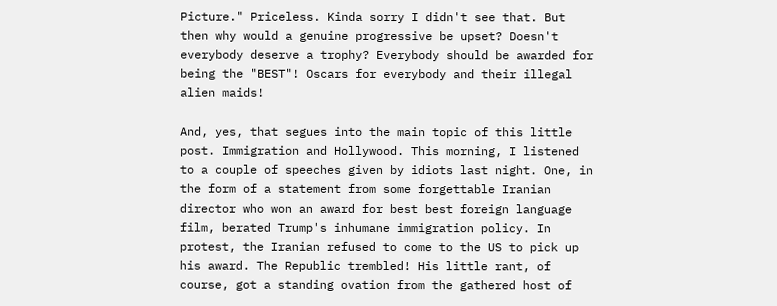Picture." Priceless. Kinda sorry I didn't see that. But then why would a genuine progressive be upset? Doesn't everybody deserve a trophy? Everybody should be awarded for being the "BEST"! Oscars for everybody and their illegal alien maids!

And, yes, that segues into the main topic of this little post. Immigration and Hollywood. This morning, I listened to a couple of speeches given by idiots last night. One, in the form of a statement from some forgettable Iranian director who won an award for best best foreign language film, berated Trump's inhumane immigration policy. In protest, the Iranian refused to come to the US to pick up his award. The Republic trembled! His little rant, of course, got a standing ovation from the gathered host of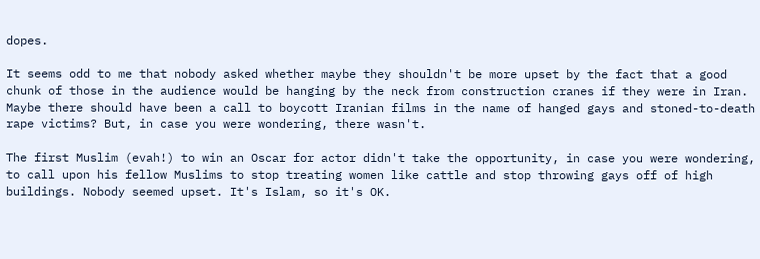dopes.

It seems odd to me that nobody asked whether maybe they shouldn't be more upset by the fact that a good chunk of those in the audience would be hanging by the neck from construction cranes if they were in Iran. Maybe there should have been a call to boycott Iranian films in the name of hanged gays and stoned-to-death rape victims? But, in case you were wondering, there wasn't.

The first Muslim (evah!) to win an Oscar for actor didn't take the opportunity, in case you were wondering, to call upon his fellow Muslims to stop treating women like cattle and stop throwing gays off of high buildings. Nobody seemed upset. It's Islam, so it's OK.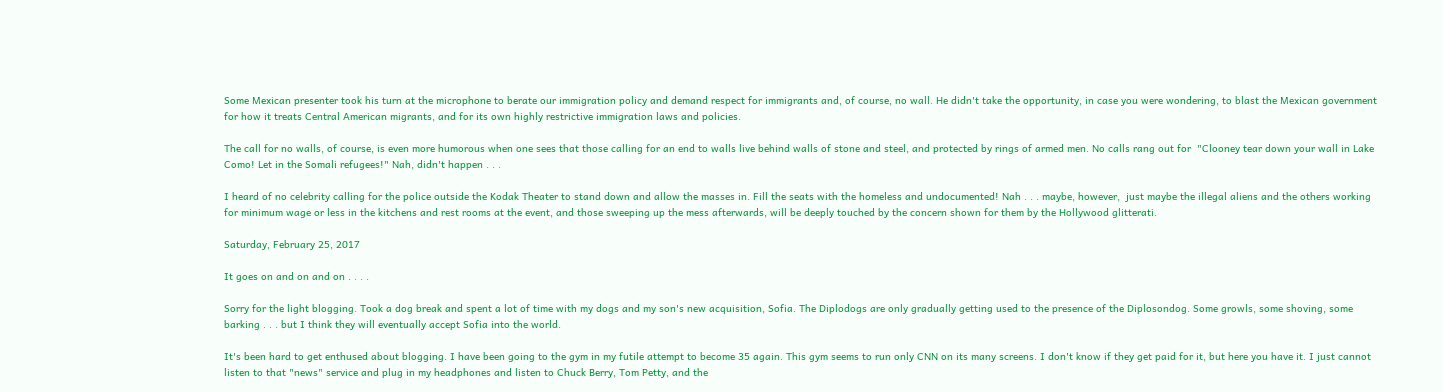Some Mexican presenter took his turn at the microphone to berate our immigration policy and demand respect for immigrants and, of course, no wall. He didn't take the opportunity, in case you were wondering, to blast the Mexican government for how it treats Central American migrants, and for its own highly restrictive immigration laws and policies.

The call for no walls, of course, is even more humorous when one sees that those calling for an end to walls live behind walls of stone and steel, and protected by rings of armed men. No calls rang out for  "Clooney tear down your wall in Lake Como! Let in the Somali refugees!" Nah, didn't happen . . .

I heard of no celebrity calling for the police outside the Kodak Theater to stand down and allow the masses in. Fill the seats with the homeless and undocumented! Nah . . . maybe, however,  just maybe the illegal aliens and the others working for minimum wage or less in the kitchens and rest rooms at the event, and those sweeping up the mess afterwards, will be deeply touched by the concern shown for them by the Hollywood glitterati.

Saturday, February 25, 2017

It goes on and on and on . . . .

Sorry for the light blogging. Took a dog break and spent a lot of time with my dogs and my son's new acquisition, Sofia. The Diplodogs are only gradually getting used to the presence of the Diplosondog. Some growls, some shoving, some barking . . . but I think they will eventually accept Sofia into the world.

It's been hard to get enthused about blogging. I have been going to the gym in my futile attempt to become 35 again. This gym seems to run only CNN on its many screens. I don't know if they get paid for it, but here you have it. I just cannot listen to that "news" service and plug in my headphones and listen to Chuck Berry, Tom Petty, and the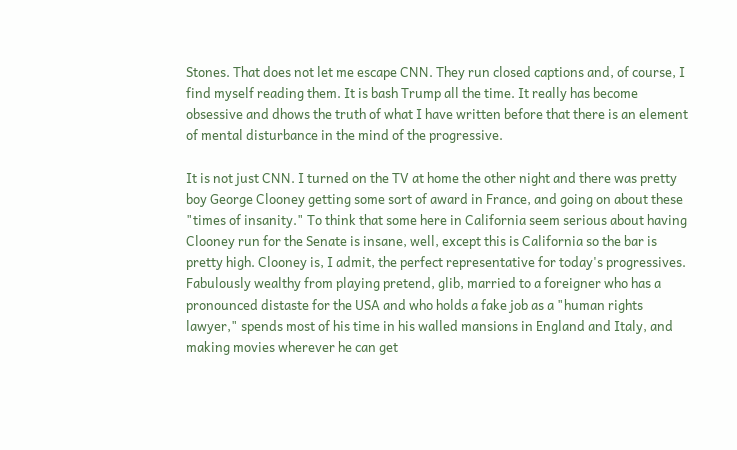Stones. That does not let me escape CNN. They run closed captions and, of course, I find myself reading them. It is bash Trump all the time. It really has become obsessive and dhows the truth of what I have written before that there is an element of mental disturbance in the mind of the progressive.

It is not just CNN. I turned on the TV at home the other night and there was pretty boy George Clooney getting some sort of award in France, and going on about these "times of insanity." To think that some here in California seem serious about having Clooney run for the Senate is insane, well, except this is California so the bar is pretty high. Clooney is, I admit, the perfect representative for today's progressives. Fabulously wealthy from playing pretend, glib, married to a foreigner who has a pronounced distaste for the USA and who holds a fake job as a "human rights lawyer," spends most of his time in his walled mansions in England and Italy, and making movies wherever he can get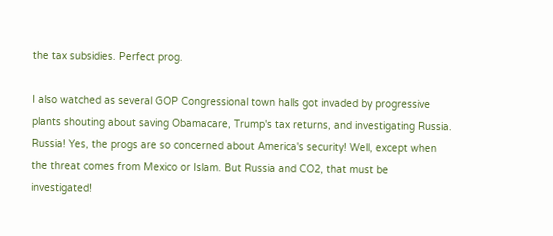the tax subsidies. Perfect prog.

I also watched as several GOP Congressional town halls got invaded by progressive plants shouting about saving Obamacare, Trump's tax returns, and investigating Russia. Russia! Yes, the progs are so concerned about America's security! Well, except when the threat comes from Mexico or Islam. But Russia and CO2, that must be investigated!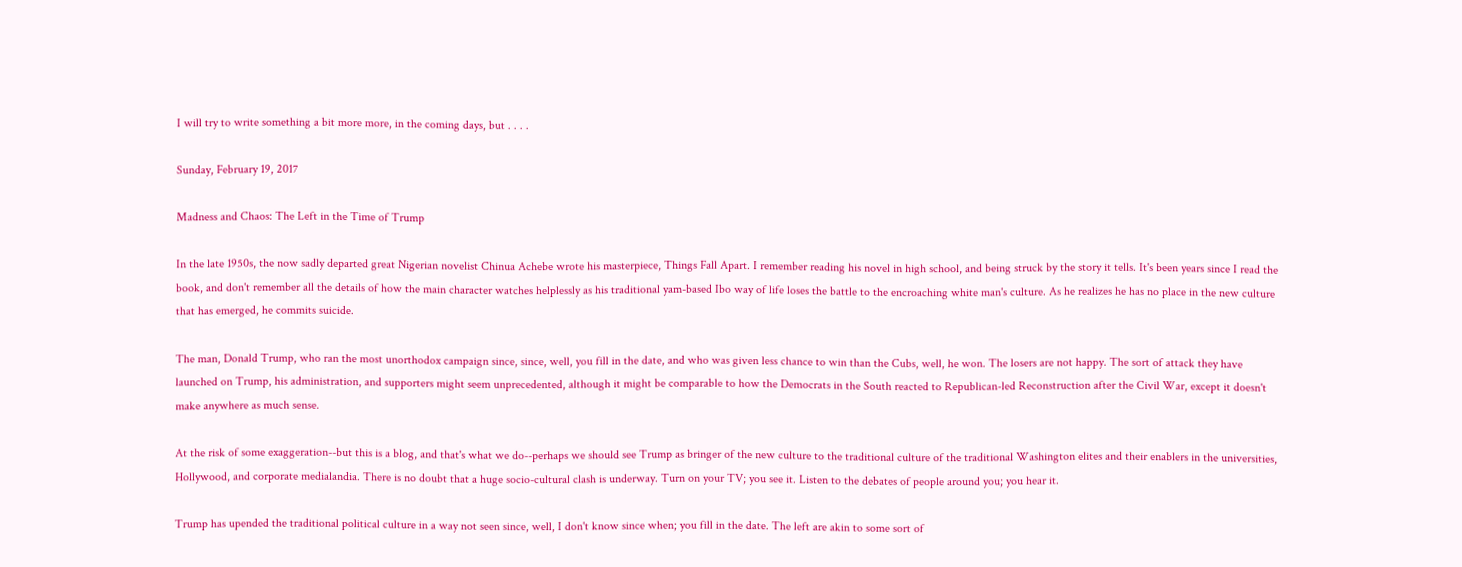I will try to write something a bit more more, in the coming days, but . . . .

Sunday, February 19, 2017

Madness and Chaos: The Left in the Time of Trump

In the late 1950s, the now sadly departed great Nigerian novelist Chinua Achebe wrote his masterpiece, Things Fall Apart. I remember reading his novel in high school, and being struck by the story it tells. It's been years since I read the book, and don't remember all the details of how the main character watches helplessly as his traditional yam-based Ibo way of life loses the battle to the encroaching white man's culture. As he realizes he has no place in the new culture that has emerged, he commits suicide.

The man, Donald Trump, who ran the most unorthodox campaign since, since, well, you fill in the date, and who was given less chance to win than the Cubs, well, he won. The losers are not happy. The sort of attack they have launched on Trump, his administration, and supporters might seem unprecedented, although it might be comparable to how the Democrats in the South reacted to Republican-led Reconstruction after the Civil War, except it doesn't make anywhere as much sense.

At the risk of some exaggeration--but this is a blog, and that's what we do--perhaps we should see Trump as bringer of the new culture to the traditional culture of the traditional Washington elites and their enablers in the universities, Hollywood, and corporate medialandia. There is no doubt that a huge socio-cultural clash is underway. Turn on your TV; you see it. Listen to the debates of people around you; you hear it.

Trump has upended the traditional political culture in a way not seen since, well, I don't know since when; you fill in the date. The left are akin to some sort of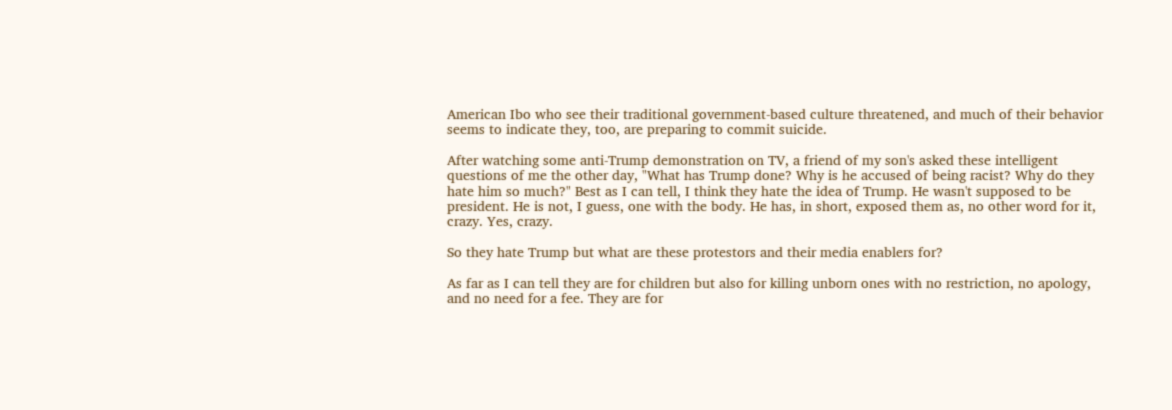American Ibo who see their traditional government-based culture threatened, and much of their behavior seems to indicate they, too, are preparing to commit suicide.

After watching some anti-Trump demonstration on TV, a friend of my son's asked these intelligent questions of me the other day, "What has Trump done? Why is he accused of being racist? Why do they hate him so much?" Best as I can tell, I think they hate the idea of Trump. He wasn't supposed to be president. He is not, I guess, one with the body. He has, in short, exposed them as, no other word for it, crazy. Yes, crazy.

So they hate Trump but what are these protestors and their media enablers for?

As far as I can tell they are for children but also for killing unborn ones with no restriction, no apology, and no need for a fee. They are for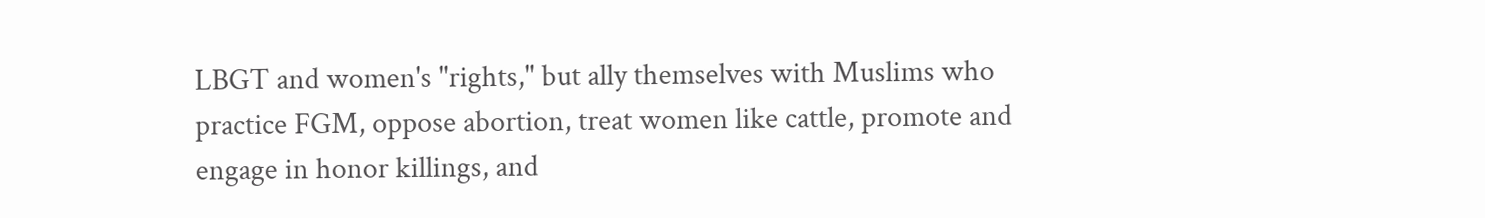LBGT and women's "rights," but ally themselves with Muslims who practice FGM, oppose abortion, treat women like cattle, promote and engage in honor killings, and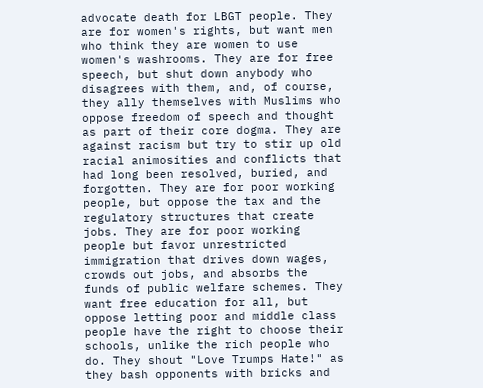advocate death for LBGT people. They are for women's rights, but want men who think they are women to use women's washrooms. They are for free speech, but shut down anybody who disagrees with them, and, of course, they ally themselves with Muslims who oppose freedom of speech and thought as part of their core dogma. They are against racism but try to stir up old racial animosities and conflicts that had long been resolved, buried, and forgotten. They are for poor working people, but oppose the tax and the regulatory structures that create jobs. They are for poor working people but favor unrestricted immigration that drives down wages, crowds out jobs, and absorbs the funds of public welfare schemes. They want free education for all, but oppose letting poor and middle class people have the right to choose their schools, unlike the rich people who do. They shout "Love Trumps Hate!" as they bash opponents with bricks and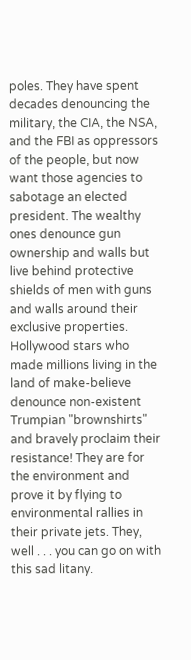poles. They have spent decades denouncing the military, the CIA, the NSA, and the FBI as oppressors of the people, but now want those agencies to sabotage an elected president. The wealthy ones denounce gun ownership and walls but live behind protective shields of men with guns and walls around their exclusive properties. Hollywood stars who made millions living in the land of make-believe denounce non-existent Trumpian "brownshirts" and bravely proclaim their resistance! They are for the environment and prove it by flying to environmental rallies in their private jets. They, well . . . you can go on with this sad litany.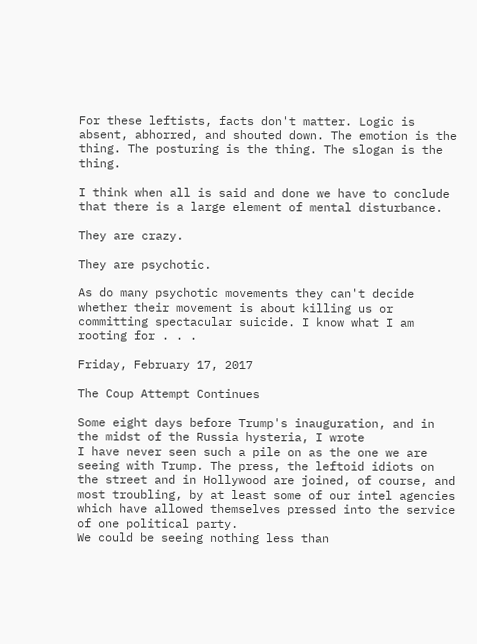For these leftists, facts don't matter. Logic is absent, abhorred, and shouted down. The emotion is the thing. The posturing is the thing. The slogan is the thing.

I think when all is said and done we have to conclude that there is a large element of mental disturbance.

They are crazy.

They are psychotic.

As do many psychotic movements they can't decide whether their movement is about killing us or committing spectacular suicide. I know what I am rooting for . . .

Friday, February 17, 2017

The Coup Attempt Continues

Some eight days before Trump's inauguration, and in the midst of the Russia hysteria, I wrote
I have never seen such a pile on as the one we are seeing with Trump. The press, the leftoid idiots on the street and in Hollywood are joined, of course, and most troubling, by at least some of our intel agencies which have allowed themselves pressed into the service of one political party.
We could be seeing nothing less than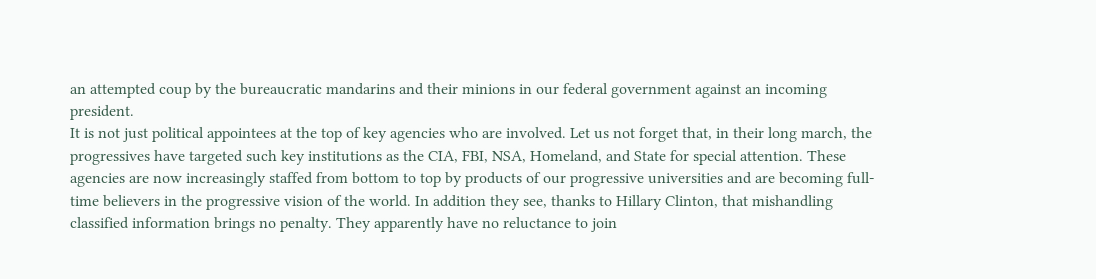an attempted coup by the bureaucratic mandarins and their minions in our federal government against an incoming president.
It is not just political appointees at the top of key agencies who are involved. Let us not forget that, in their long march, the progressives have targeted such key institutions as the CIA, FBI, NSA, Homeland, and State for special attention. These agencies are now increasingly staffed from bottom to top by products of our progressive universities and are becoming full-time believers in the progressive vision of the world. In addition they see, thanks to Hillary Clinton, that mishandling classified information brings no penalty. They apparently have no reluctance to join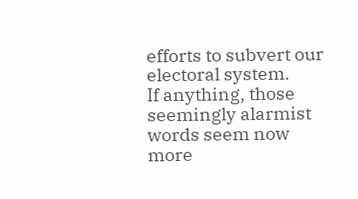efforts to subvert our electoral system.
If anything, those seemingly alarmist words seem now more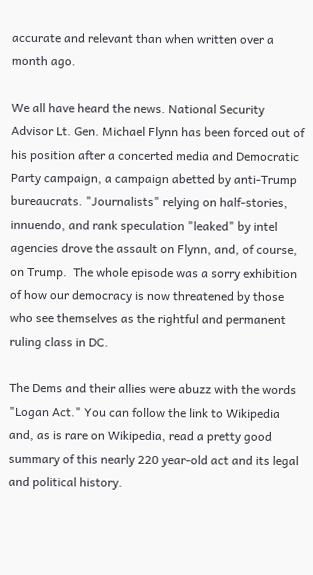accurate and relevant than when written over a month ago.

We all have heard the news. National Security Advisor Lt. Gen. Michael Flynn has been forced out of his position after a concerted media and Democratic Party campaign, a campaign abetted by anti-Trump bureaucrats. "Journalists" relying on half-stories, innuendo, and rank speculation "leaked" by intel agencies drove the assault on Flynn, and, of course, on Trump.  The whole episode was a sorry exhibition of how our democracy is now threatened by those who see themselves as the rightful and permanent ruling class in DC.

The Dems and their allies were abuzz with the words "Logan Act." You can follow the link to Wikipedia and, as is rare on Wikipedia, read a pretty good summary of this nearly 220 year-old act and its legal and political history.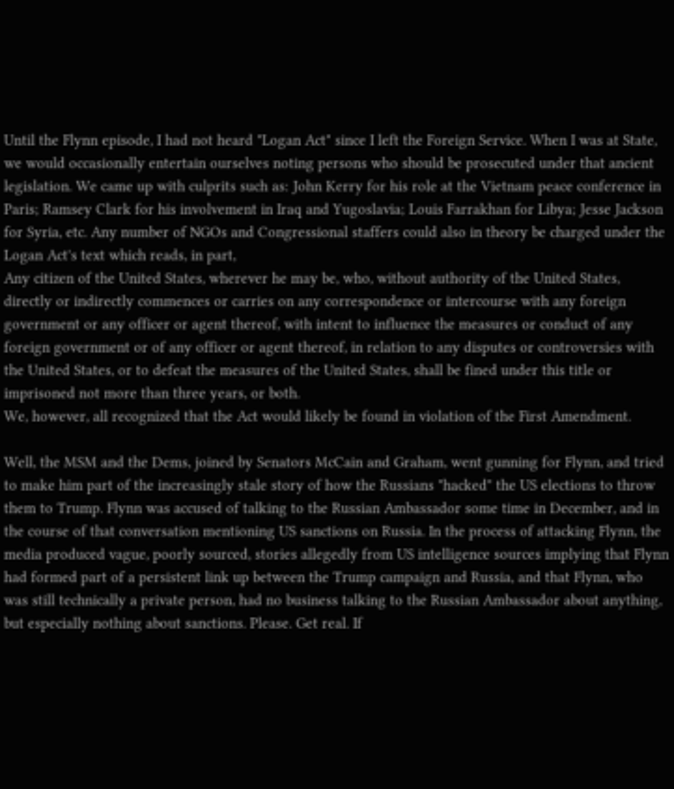Until the Flynn episode, I had not heard "Logan Act" since I left the Foreign Service. When I was at State, we would occasionally entertain ourselves noting persons who should be prosecuted under that ancient legislation. We came up with culprits such as: John Kerry for his role at the Vietnam peace conference in Paris; Ramsey Clark for his involvement in Iraq and Yugoslavia; Louis Farrakhan for Libya; Jesse Jackson for Syria, etc. Any number of NGOs and Congressional staffers could also in theory be charged under the Logan Act's text which reads, in part,
Any citizen of the United States, wherever he may be, who, without authority of the United States, directly or indirectly commences or carries on any correspondence or intercourse with any foreign government or any officer or agent thereof, with intent to influence the measures or conduct of any foreign government or of any officer or agent thereof, in relation to any disputes or controversies with the United States, or to defeat the measures of the United States, shall be fined under this title or imprisoned not more than three years, or both.
We, however, all recognized that the Act would likely be found in violation of the First Amendment.

Well, the MSM and the Dems, joined by Senators McCain and Graham, went gunning for Flynn, and tried to make him part of the increasingly stale story of how the Russians "hacked" the US elections to throw them to Trump. Flynn was accused of talking to the Russian Ambassador some time in December, and in the course of that conversation mentioning US sanctions on Russia. In the process of attacking Flynn, the media produced vague, poorly sourced, stories allegedly from US intelligence sources implying that Flynn had formed part of a persistent link up between the Trump campaign and Russia, and that Flynn, who was still technically a private person, had no business talking to the Russian Ambassador about anything, but especially nothing about sanctions. Please. Get real. If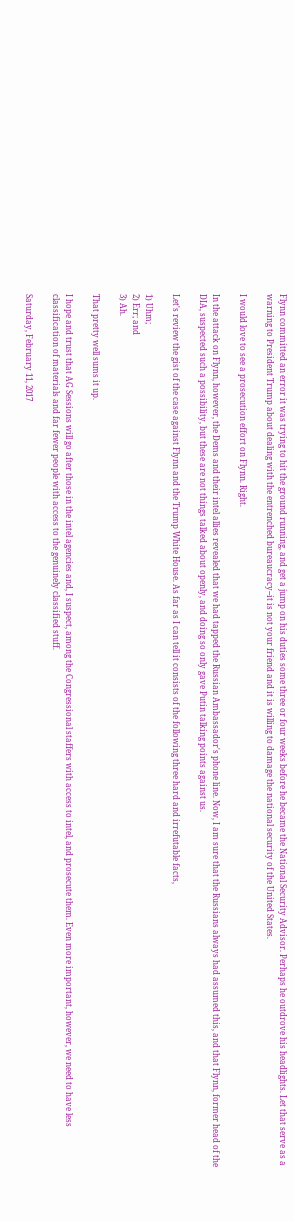Flynn committed an error it was trying to hit the ground running, and get a jump on his duties some three or four weeks before he became the National Security Advisor. Perhaps he outdrove his headlights. Let that serve as a warning to President Trump about dealing with the entrenched bureaucracy--it is not your friend and it is willing to damage the national security of the United States.

I would love to see a prosecution effort on Flynn. Right.

In the attack on Flynn, however, the Dems and their intel allies revealed that we had tapped the Russian Ambassador's phone line. Now, I am sure that the Russians always had assumed this, and that Flynn, former head of the DIA, suspected such a possibility, but these are not things talked about openly, and doing so only gave Putin talking points against us.

Let's review the gist of the case against Flynn and the Trump White House. As far as I can tell it consists of the following three hard and irrefutable facts,

1) Uhm;
2) Err; and
3) Ah.

That pretty well sums it up.

I hope and trust that AG Sessions will go after those in the intel agencies and, I suspect, among the Congressional staffers with access to intel, and prosecute them. Even more important, however, we need to have less classification of materials and far fewer people with access to the genuinely classified stuff.

Saturday, February 11, 2017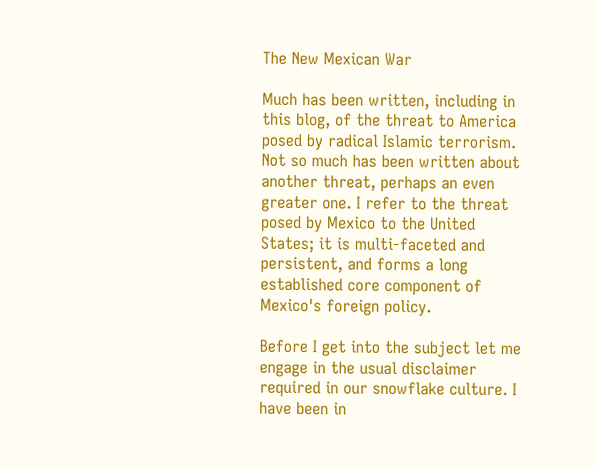The New Mexican War

Much has been written, including in this blog, of the threat to America posed by radical Islamic terrorism. Not so much has been written about another threat, perhaps an even greater one. I refer to the threat posed by Mexico to the United States; it is multi-faceted and persistent, and forms a long established core component of Mexico's foreign policy.

Before I get into the subject let me engage in the usual disclaimer required in our snowflake culture. I have been in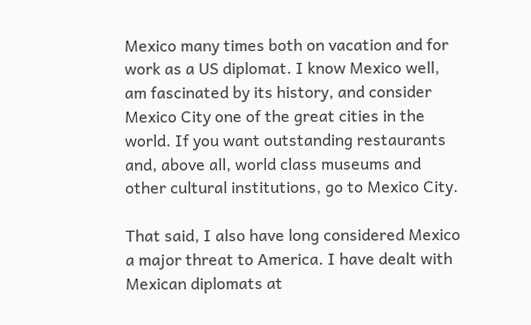Mexico many times both on vacation and for work as a US diplomat. I know Mexico well, am fascinated by its history, and consider Mexico City one of the great cities in the world. If you want outstanding restaurants and, above all, world class museums and other cultural institutions, go to Mexico City.

That said, I also have long considered Mexico a major threat to America. I have dealt with Mexican diplomats at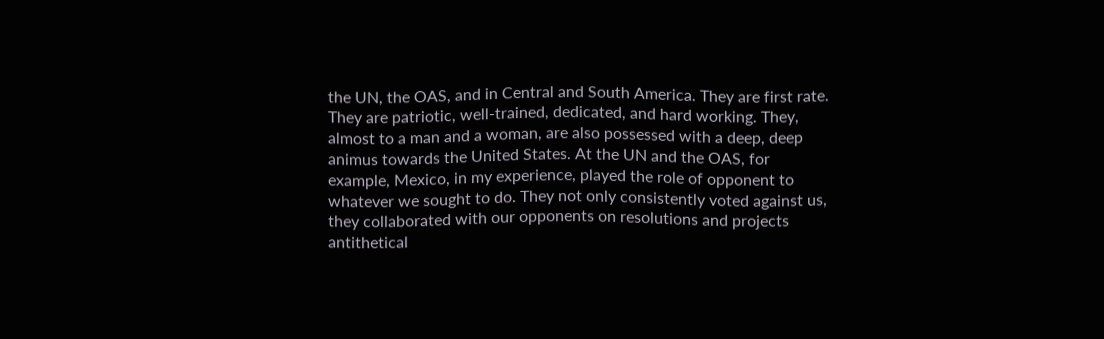the UN, the OAS, and in Central and South America. They are first rate. They are patriotic, well-trained, dedicated, and hard working. They, almost to a man and a woman, are also possessed with a deep, deep animus towards the United States. At the UN and the OAS, for example, Mexico, in my experience, played the role of opponent to whatever we sought to do. They not only consistently voted against us, they collaborated with our opponents on resolutions and projects antithetical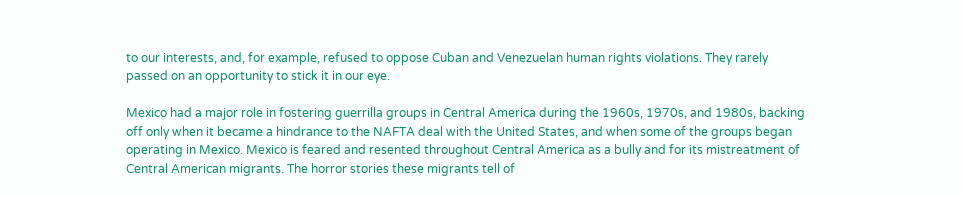to our interests, and, for example, refused to oppose Cuban and Venezuelan human rights violations. They rarely passed on an opportunity to stick it in our eye.

Mexico had a major role in fostering guerrilla groups in Central America during the 1960s, 1970s, and 1980s, backing off only when it became a hindrance to the NAFTA deal with the United States, and when some of the groups began operating in Mexico. Mexico is feared and resented throughout Central America as a bully and for its mistreatment of Central American migrants. The horror stories these migrants tell of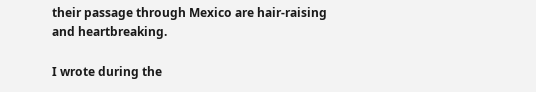their passage through Mexico are hair-raising and heartbreaking.

I wrote during the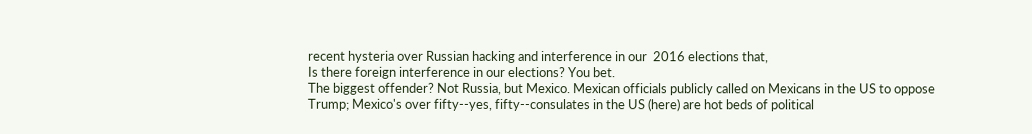recent hysteria over Russian hacking and interference in our  2016 elections that,
Is there foreign interference in our elections? You bet.
The biggest offender? Not Russia, but Mexico. Mexican officials publicly called on Mexicans in the US to oppose Trump; Mexico's over fifty--yes, fifty--consulates in the US (here) are hot beds of political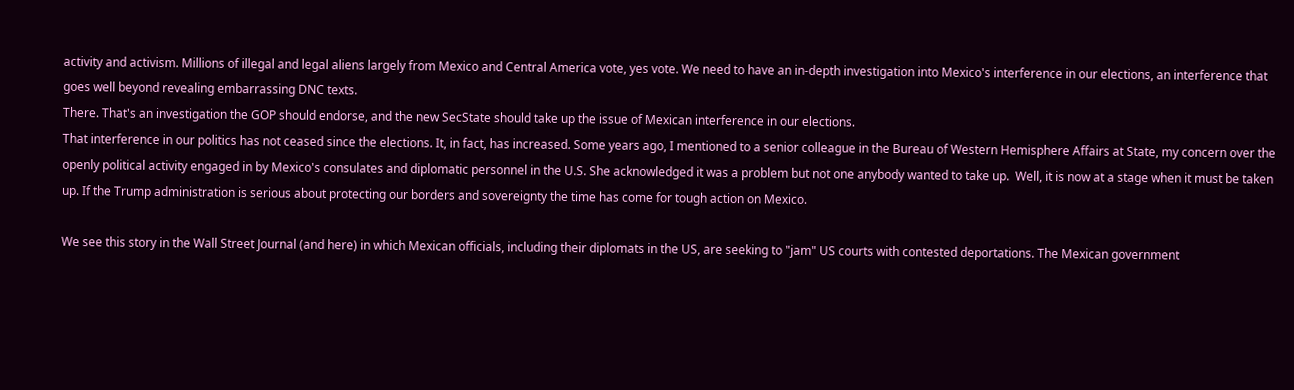activity and activism. Millions of illegal and legal aliens largely from Mexico and Central America vote, yes vote. We need to have an in-depth investigation into Mexico's interference in our elections, an interference that goes well beyond revealing embarrassing DNC texts.
There. That's an investigation the GOP should endorse, and the new SecState should take up the issue of Mexican interference in our elections.
That interference in our politics has not ceased since the elections. It, in fact, has increased. Some years ago, I mentioned to a senior colleague in the Bureau of Western Hemisphere Affairs at State, my concern over the openly political activity engaged in by Mexico's consulates and diplomatic personnel in the U.S. She acknowledged it was a problem but not one anybody wanted to take up.  Well, it is now at a stage when it must be taken up. If the Trump administration is serious about protecting our borders and sovereignty the time has come for tough action on Mexico.

We see this story in the Wall Street Journal (and here) in which Mexican officials, including their diplomats in the US, are seeking to "jam" US courts with contested deportations. The Mexican government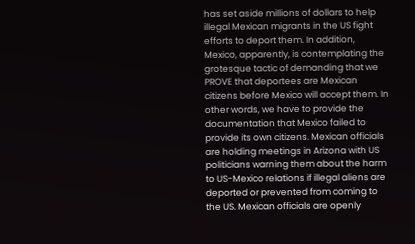has set aside millions of dollars to help illegal Mexican migrants in the US fight efforts to deport them. In addition, Mexico, apparently, is contemplating the grotesque tactic of demanding that we PROVE that deportees are Mexican citizens before Mexico will accept them. In other words, we have to provide the documentation that Mexico failed to provide its own citizens. Mexican officials are holding meetings in Arizona with US politicians warning them about the harm to US-Mexico relations if illegal aliens are deported or prevented from coming to the US. Mexican officials are openly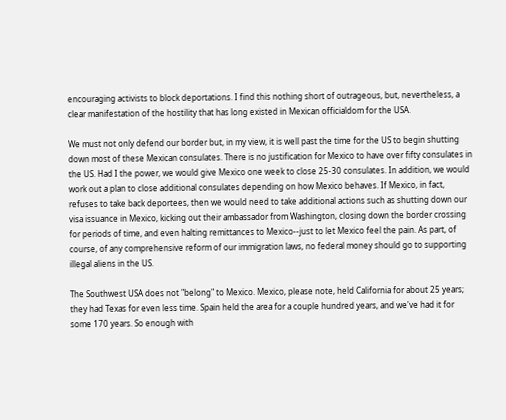encouraging activists to block deportations. I find this nothing short of outrageous, but, nevertheless, a clear manifestation of the hostility that has long existed in Mexican officialdom for the USA.

We must not only defend our border but, in my view, it is well past the time for the US to begin shutting down most of these Mexican consulates. There is no justification for Mexico to have over fifty consulates in the US. Had I the power, we would give Mexico one week to close 25-30 consulates. In addition, we would work out a plan to close additional consulates depending on how Mexico behaves. If Mexico, in fact, refuses to take back deportees, then we would need to take additional actions such as shutting down our visa issuance in Mexico, kicking out their ambassador from Washington, closing down the border crossing for periods of time, and even halting remittances to Mexico--just to let Mexico feel the pain. As part, of course, of any comprehensive reform of our immigration laws, no federal money should go to supporting illegal aliens in the US.

The Southwest USA does not "belong" to Mexico. Mexico, please note, held California for about 25 years; they had Texas for even less time. Spain held the area for a couple hundred years, and we've had it for some 170 years. So enough with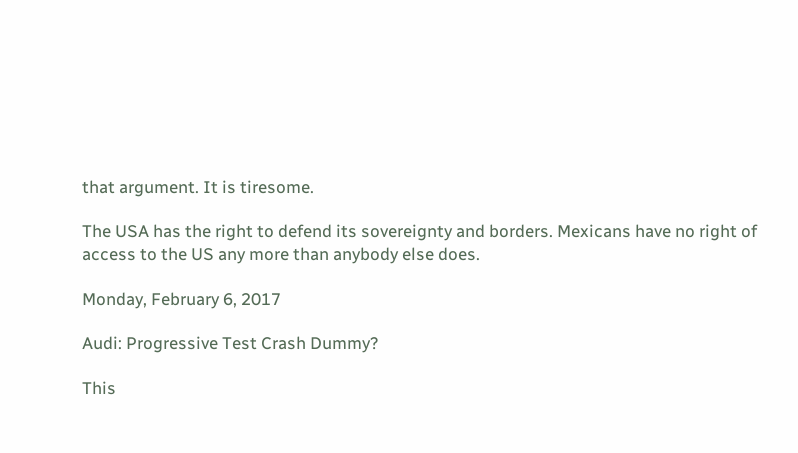that argument. It is tiresome.

The USA has the right to defend its sovereignty and borders. Mexicans have no right of access to the US any more than anybody else does.

Monday, February 6, 2017

Audi: Progressive Test Crash Dummy?

This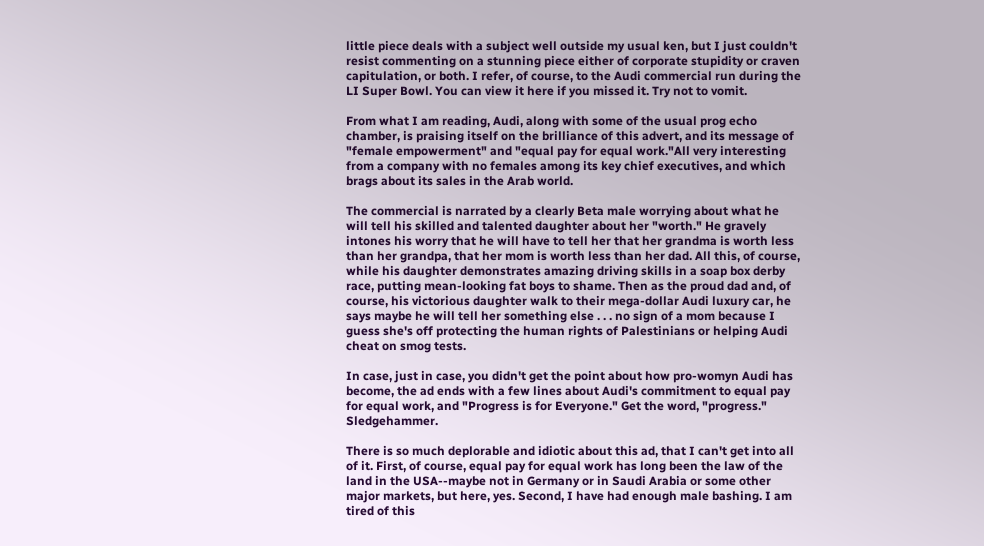little piece deals with a subject well outside my usual ken, but I just couldn't resist commenting on a stunning piece either of corporate stupidity or craven capitulation, or both. I refer, of course, to the Audi commercial run during the LI Super Bowl. You can view it here if you missed it. Try not to vomit.

From what I am reading, Audi, along with some of the usual prog echo chamber, is praising itself on the brilliance of this advert, and its message of "female empowerment" and "equal pay for equal work."All very interesting from a company with no females among its key chief executives, and which brags about its sales in the Arab world.

The commercial is narrated by a clearly Beta male worrying about what he will tell his skilled and talented daughter about her "worth." He gravely intones his worry that he will have to tell her that her grandma is worth less than her grandpa, that her mom is worth less than her dad. All this, of course, while his daughter demonstrates amazing driving skills in a soap box derby race, putting mean-looking fat boys to shame. Then as the proud dad and, of course, his victorious daughter walk to their mega-dollar Audi luxury car, he says maybe he will tell her something else . . . no sign of a mom because I guess she's off protecting the human rights of Palestinians or helping Audi cheat on smog tests.

In case, just in case, you didn't get the point about how pro-womyn Audi has become, the ad ends with a few lines about Audi's commitment to equal pay for equal work, and "Progress is for Everyone." Get the word, "progress." Sledgehammer.

There is so much deplorable and idiotic about this ad, that I can't get into all of it. First, of course, equal pay for equal work has long been the law of the land in the USA--maybe not in Germany or in Saudi Arabia or some other major markets, but here, yes. Second, I have had enough male bashing. I am tired of this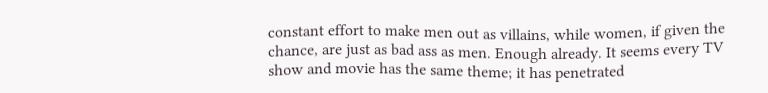constant effort to make men out as villains, while women, if given the chance, are just as bad ass as men. Enough already. It seems every TV show and movie has the same theme; it has penetrated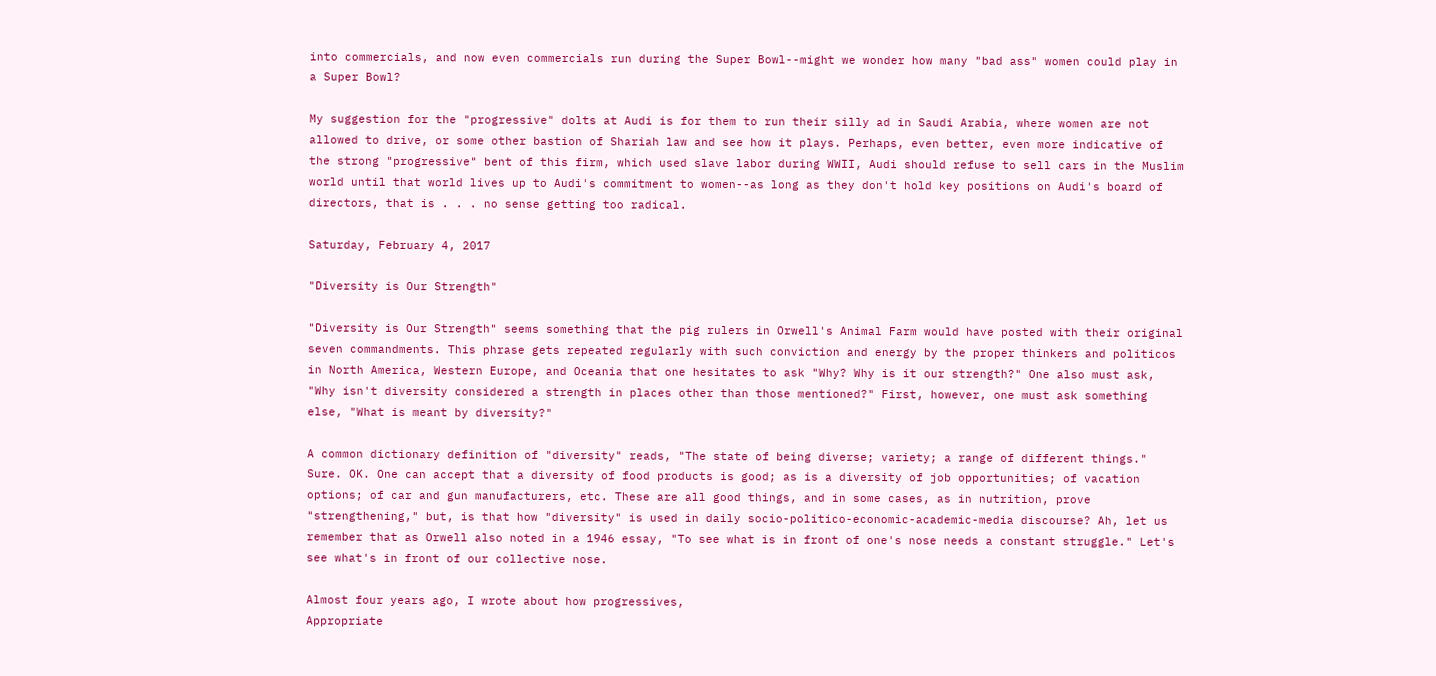into commercials, and now even commercials run during the Super Bowl--might we wonder how many "bad ass" women could play in a Super Bowl?

My suggestion for the "progressive" dolts at Audi is for them to run their silly ad in Saudi Arabia, where women are not allowed to drive, or some other bastion of Shariah law and see how it plays. Perhaps, even better, even more indicative of the strong "progressive" bent of this firm, which used slave labor during WWII, Audi should refuse to sell cars in the Muslim world until that world lives up to Audi's commitment to women--as long as they don't hold key positions on Audi's board of directors, that is . . . no sense getting too radical.

Saturday, February 4, 2017

"Diversity is Our Strength"

"Diversity is Our Strength" seems something that the pig rulers in Orwell's Animal Farm would have posted with their original seven commandments. This phrase gets repeated regularly with such conviction and energy by the proper thinkers and politicos in North America, Western Europe, and Oceania that one hesitates to ask "Why? Why is it our strength?" One also must ask, "Why isn't diversity considered a strength in places other than those mentioned?" First, however, one must ask something else, "What is meant by diversity?"

A common dictionary definition of "diversity" reads, "The state of being diverse; variety; a range of different things." Sure. OK. One can accept that a diversity of food products is good; as is a diversity of job opportunities; of vacation options; of car and gun manufacturers, etc. These are all good things, and in some cases, as in nutrition, prove "strengthening," but, is that how "diversity" is used in daily socio-politico-economic-academic-media discourse? Ah, let us remember that as Orwell also noted in a 1946 essay, "To see what is in front of one's nose needs a constant struggle." Let's see what's in front of our collective nose.

Almost four years ago, I wrote about how progressives,
Appropriate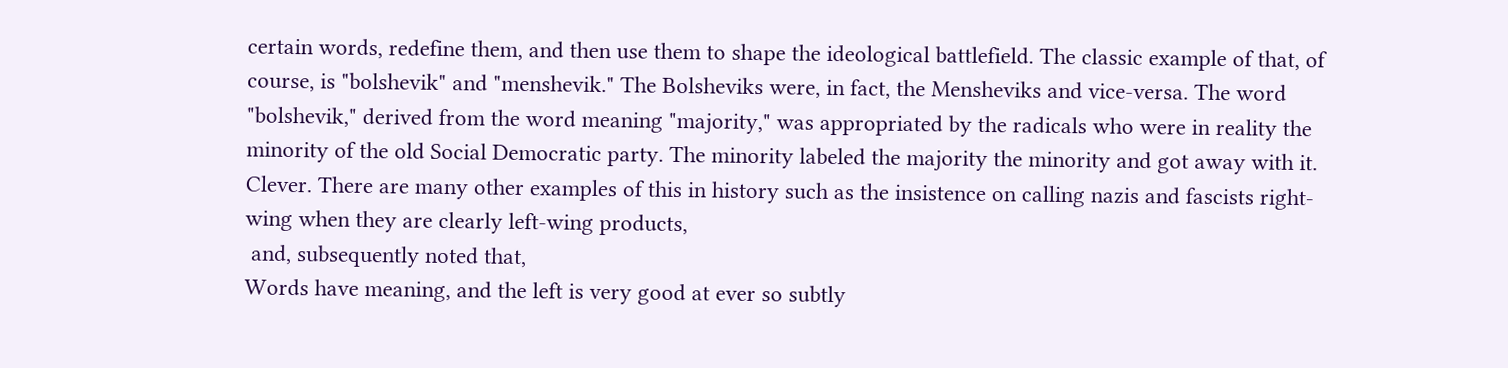certain words, redefine them, and then use them to shape the ideological battlefield. The classic example of that, of course, is "bolshevik" and "menshevik." The Bolsheviks were, in fact, the Mensheviks and vice-versa. The word "bolshevik," derived from the word meaning "majority," was appropriated by the radicals who were in reality the minority of the old Social Democratic party. The minority labeled the majority the minority and got away with it. Clever. There are many other examples of this in history such as the insistence on calling nazis and fascists right-wing when they are clearly left-wing products,
 and, subsequently noted that,
Words have meaning, and the left is very good at ever so subtly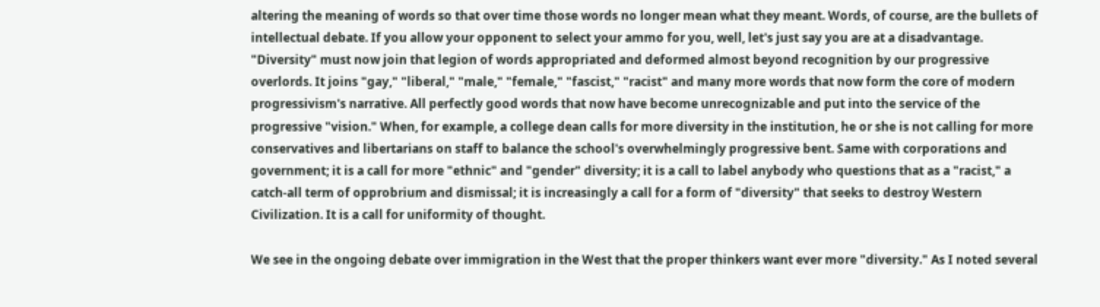altering the meaning of words so that over time those words no longer mean what they meant. Words, of course, are the bullets of intellectual debate. If you allow your opponent to select your ammo for you, well, let's just say you are at a disadvantage.
"Diversity" must now join that legion of words appropriated and deformed almost beyond recognition by our progressive overlords. It joins "gay," "liberal," "male," "female," "fascist," "racist" and many more words that now form the core of modern progressivism's narrative. All perfectly good words that now have become unrecognizable and put into the service of the progressive "vision." When, for example, a college dean calls for more diversity in the institution, he or she is not calling for more conservatives and libertarians on staff to balance the school's overwhelmingly progressive bent. Same with corporations and government; it is a call for more "ethnic" and "gender" diversity; it is a call to label anybody who questions that as a "racist," a catch-all term of opprobrium and dismissal; it is increasingly a call for a form of "diversity" that seeks to destroy Western Civilization. It is a call for uniformity of thought.

We see in the ongoing debate over immigration in the West that the proper thinkers want ever more "diversity." As I noted several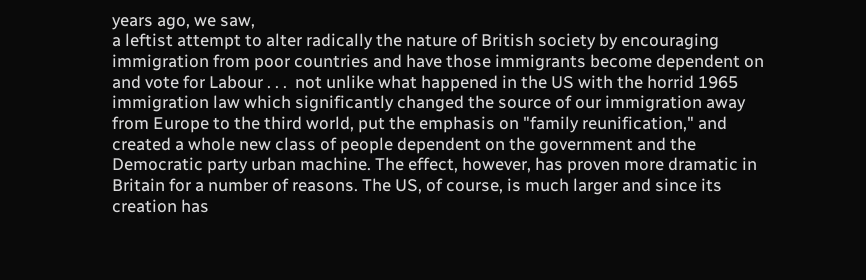years ago, we saw,
a leftist attempt to alter radically the nature of British society by encouraging immigration from poor countries and have those immigrants become dependent on and vote for Labour . . .  not unlike what happened in the US with the horrid 1965 immigration law which significantly changed the source of our immigration away from Europe to the third world, put the emphasis on "family reunification," and created a whole new class of people dependent on the government and the Democratic party urban machine. The effect, however, has proven more dramatic in Britain for a number of reasons. The US, of course, is much larger and since its creation has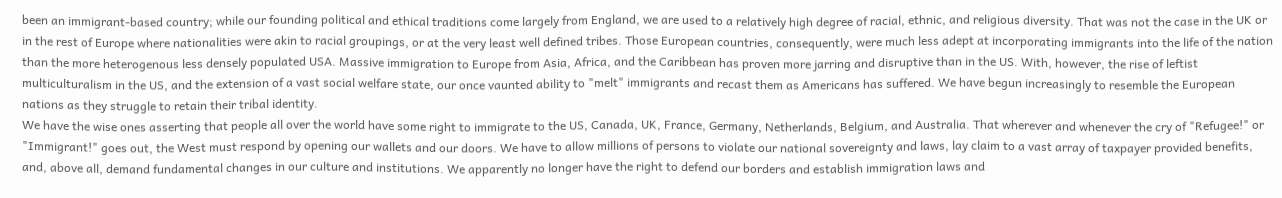been an immigrant-based country; while our founding political and ethical traditions come largely from England, we are used to a relatively high degree of racial, ethnic, and religious diversity. That was not the case in the UK or in the rest of Europe where nationalities were akin to racial groupings, or at the very least well defined tribes. Those European countries, consequently, were much less adept at incorporating immigrants into the life of the nation than the more heterogenous less densely populated USA. Massive immigration to Europe from Asia, Africa, and the Caribbean has proven more jarring and disruptive than in the US. With, however, the rise of leftist multiculturalism in the US, and the extension of a vast social welfare state, our once vaunted ability to "melt" immigrants and recast them as Americans has suffered. We have begun increasingly to resemble the European nations as they struggle to retain their tribal identity.
We have the wise ones asserting that people all over the world have some right to immigrate to the US, Canada, UK, France, Germany, Netherlands, Belgium, and Australia. That wherever and whenever the cry of "Refugee!" or "Immigrant!" goes out, the West must respond by opening our wallets and our doors. We have to allow millions of persons to violate our national sovereignty and laws, lay claim to a vast array of taxpayer provided benefits, and, above all, demand fundamental changes in our culture and institutions. We apparently no longer have the right to defend our borders and establish immigration laws and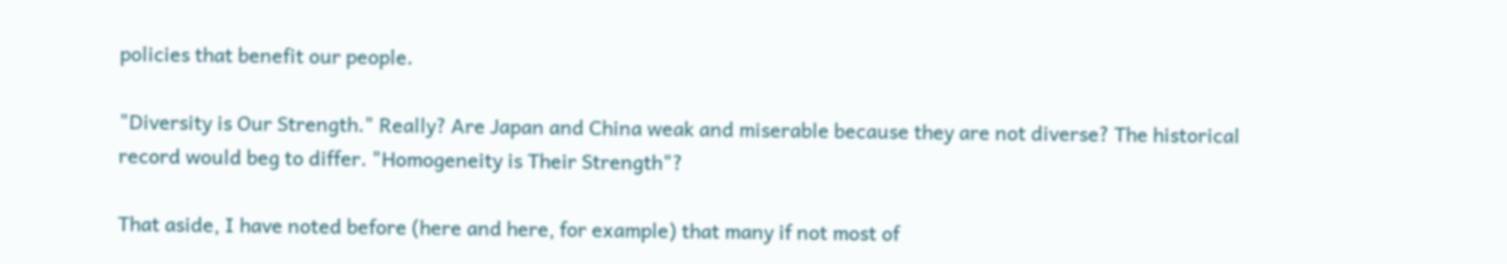policies that benefit our people.

"Diversity is Our Strength." Really? Are Japan and China weak and miserable because they are not diverse? The historical record would beg to differ. "Homogeneity is Their Strength"?

That aside, I have noted before (here and here, for example) that many if not most of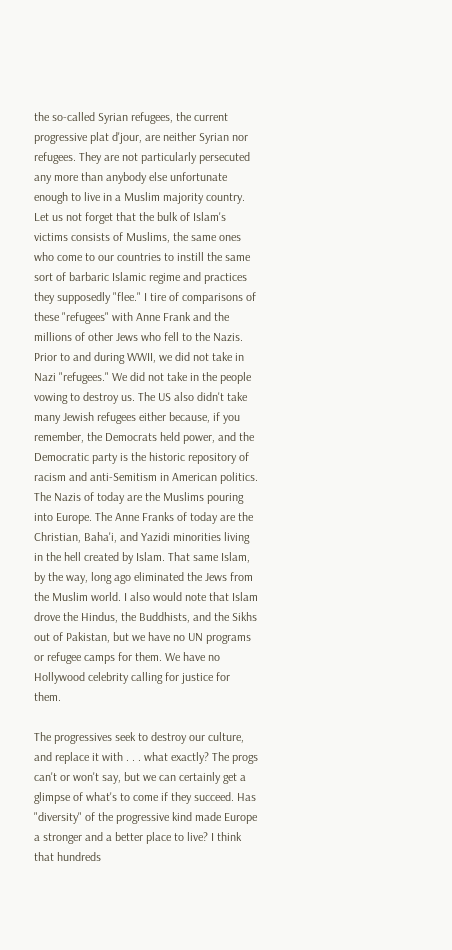the so-called Syrian refugees, the current progressive plat d'jour, are neither Syrian nor refugees. They are not particularly persecuted any more than anybody else unfortunate enough to live in a Muslim majority country. Let us not forget that the bulk of Islam's victims consists of Muslims, the same ones who come to our countries to instill the same sort of barbaric Islamic regime and practices they supposedly "flee." I tire of comparisons of these "refugees" with Anne Frank and the millions of other Jews who fell to the Nazis. Prior to and during WWII, we did not take in Nazi "refugees." We did not take in the people vowing to destroy us. The US also didn't take many Jewish refugees either because, if you remember, the Democrats held power, and the Democratic party is the historic repository of racism and anti-Semitism in American politics. The Nazis of today are the Muslims pouring into Europe. The Anne Franks of today are the Christian, Baha'i, and Yazidi minorities living in the hell created by Islam. That same Islam, by the way, long ago eliminated the Jews from the Muslim world. I also would note that Islam drove the Hindus, the Buddhists, and the Sikhs out of Pakistan, but we have no UN programs or refugee camps for them. We have no Hollywood celebrity calling for justice for them.

The progressives seek to destroy our culture, and replace it with . . . what exactly? The progs can't or won't say, but we can certainly get a glimpse of what's to come if they succeed. Has "diversity" of the progressive kind made Europe a stronger and a better place to live? I think that hundreds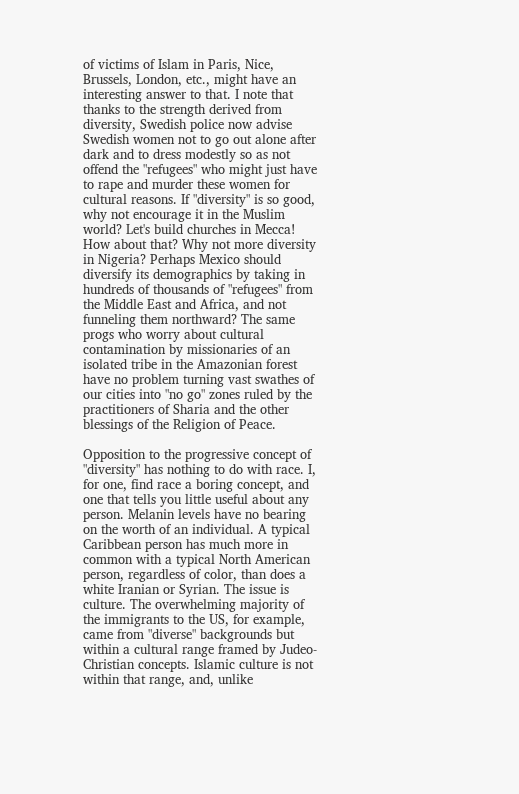of victims of Islam in Paris, Nice, Brussels, London, etc., might have an interesting answer to that. I note that thanks to the strength derived from diversity, Swedish police now advise Swedish women not to go out alone after dark and to dress modestly so as not offend the "refugees" who might just have to rape and murder these women for cultural reasons. If "diversity" is so good, why not encourage it in the Muslim world? Let's build churches in Mecca! How about that? Why not more diversity in Nigeria? Perhaps Mexico should diversify its demographics by taking in hundreds of thousands of "refugees" from the Middle East and Africa, and not funneling them northward? The same progs who worry about cultural contamination by missionaries of an isolated tribe in the Amazonian forest have no problem turning vast swathes of our cities into "no go" zones ruled by the practitioners of Sharia and the other blessings of the Religion of Peace.

Opposition to the progressive concept of "diversity" has nothing to do with race. I, for one, find race a boring concept, and one that tells you little useful about any person. Melanin levels have no bearing on the worth of an individual. A typical Caribbean person has much more in common with a typical North American person, regardless of color, than does a white Iranian or Syrian. The issue is culture. The overwhelming majority of the immigrants to the US, for example, came from "diverse" backgrounds but within a cultural range framed by Judeo-Christian concepts. Islamic culture is not within that range, and, unlike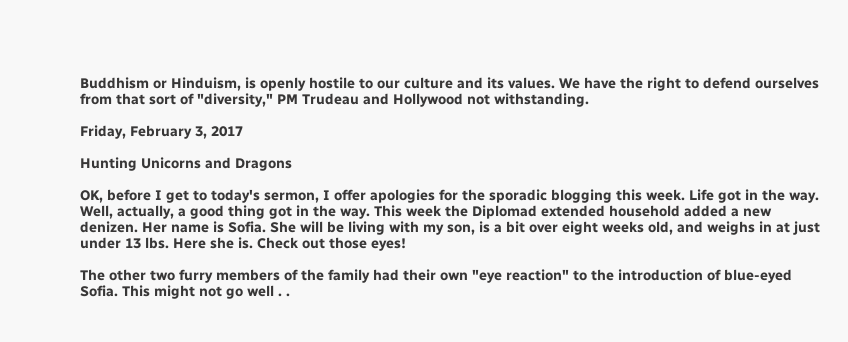Buddhism or Hinduism, is openly hostile to our culture and its values. We have the right to defend ourselves from that sort of "diversity," PM Trudeau and Hollywood not withstanding.

Friday, February 3, 2017

Hunting Unicorns and Dragons

OK, before I get to today's sermon, I offer apologies for the sporadic blogging this week. Life got in the way. Well, actually, a good thing got in the way. This week the Diplomad extended household added a new denizen. Her name is Sofia. She will be living with my son, is a bit over eight weeks old, and weighs in at just under 13 lbs. Here she is. Check out those eyes!

The other two furry members of the family had their own "eye reaction" to the introduction of blue-eyed Sofia. This might not go well . .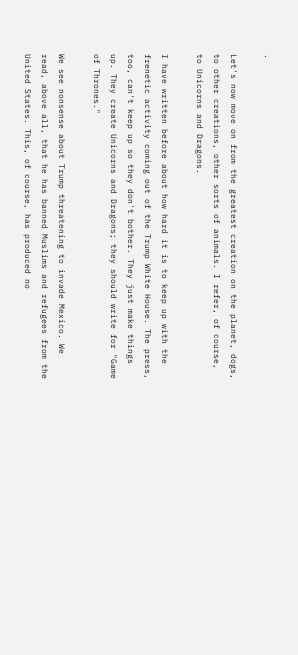.

Let's now move on from the greatest creation on the planet, dogs, to other creations, other sorts of animals. I refer, of course, to Unicorns and Dragons.

I have written before about how hard it is to keep up with the frenetic activity coming out of the Trump White House. The press, too, can't keep up so they don't bother. They just make things up. They create Unicorns and Dragons; they should write for "Game of Thrones."

We see nonsense about Trump threatening to invade Mexico. We read, above all, that he has banned Muslims and refugees from the United States. This, of course, has produced no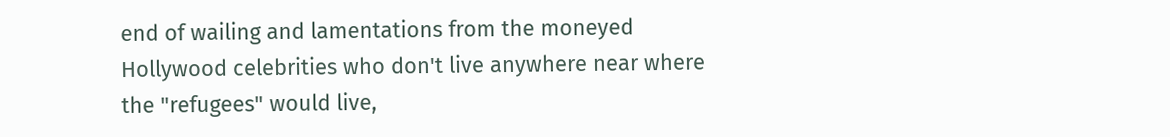end of wailing and lamentations from the moneyed Hollywood celebrities who don't live anywhere near where the "refugees" would live,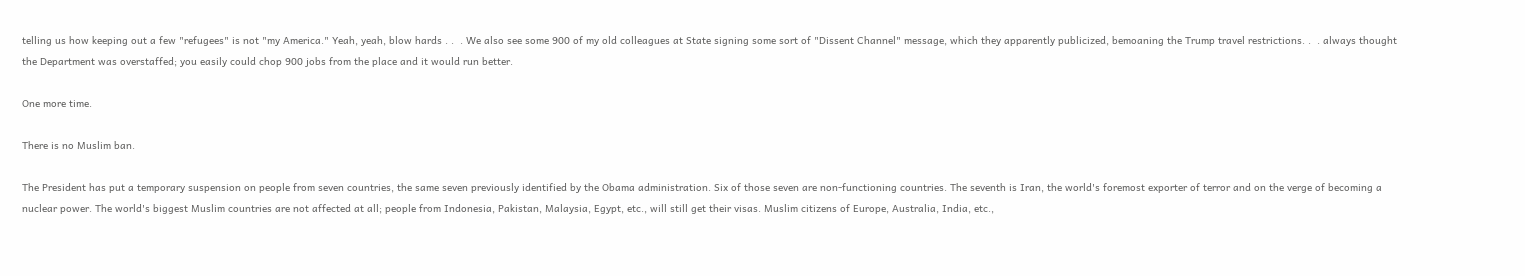telling us how keeping out a few "refugees" is not "my America." Yeah, yeah, blow hards . .  . We also see some 900 of my old colleagues at State signing some sort of "Dissent Channel" message, which they apparently publicized, bemoaning the Trump travel restrictions. .  . always thought the Department was overstaffed; you easily could chop 900 jobs from the place and it would run better.

One more time.

There is no Muslim ban.

The President has put a temporary suspension on people from seven countries, the same seven previously identified by the Obama administration. Six of those seven are non-functioning countries. The seventh is Iran, the world's foremost exporter of terror and on the verge of becoming a nuclear power. The world's biggest Muslim countries are not affected at all; people from Indonesia, Pakistan, Malaysia, Egypt, etc., will still get their visas. Muslim citizens of Europe, Australia, India, etc.,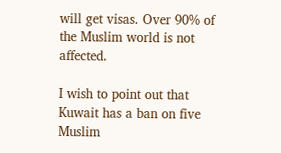will get visas. Over 90% of the Muslim world is not affected.

I wish to point out that Kuwait has a ban on five Muslim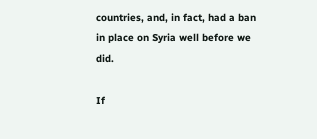countries, and, in fact, had a ban in place on Syria well before we did.

If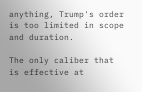anything, Trump's order is too limited in scope and duration.

The only caliber that is effective at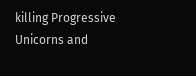killing Progressive Unicorns and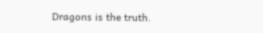Dragons is the truth.